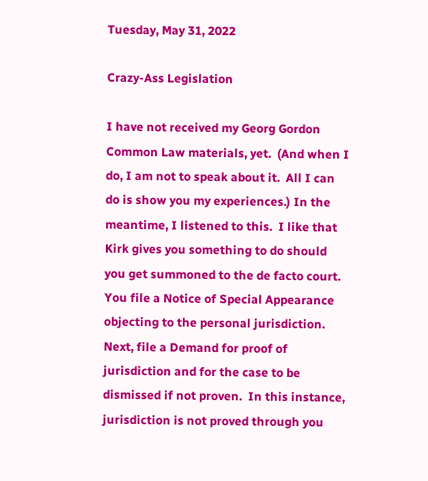Tuesday, May 31, 2022

Crazy-Ass Legislation

I have not received my Georg Gordon Common Law materials, yet.  (And when I do, I am not to speak about it.  All I can do is show you my experiences.) In the meantime, I listened to this.  I like that Kirk gives you something to do should you get summoned to the de facto court.  You file a Notice of Special Appearance objecting to the personal jurisdiction.  Next, file a Demand for proof of jurisdiction and for the case to be dismissed if not proven.  In this instance, jurisdiction is not proved through you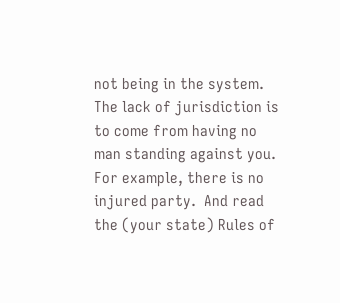not being in the system.  The lack of jurisdiction is to come from having no man standing against you.  For example, there is no injured party.  And read the (your state) Rules of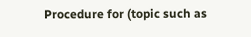Procedure for (topic such as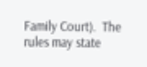Family Court).  The rules may state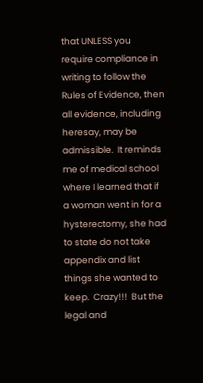that UNLESS you require compliance in writing to follow the Rules of Evidence, then all evidence, including heresay, may be admissible.  It reminds me of medical school where I learned that if a woman went in for a hysterectomy, she had to state do not take appendix and list things she wanted to keep.  Crazy!!!  But the legal and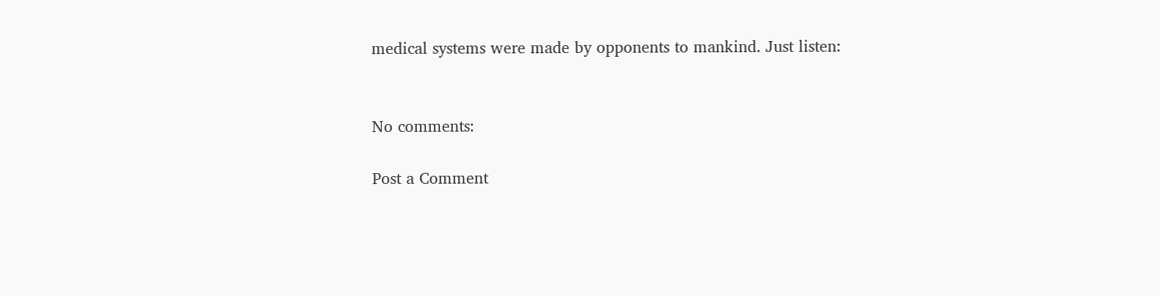medical systems were made by opponents to mankind. Just listen:


No comments:

Post a Comment